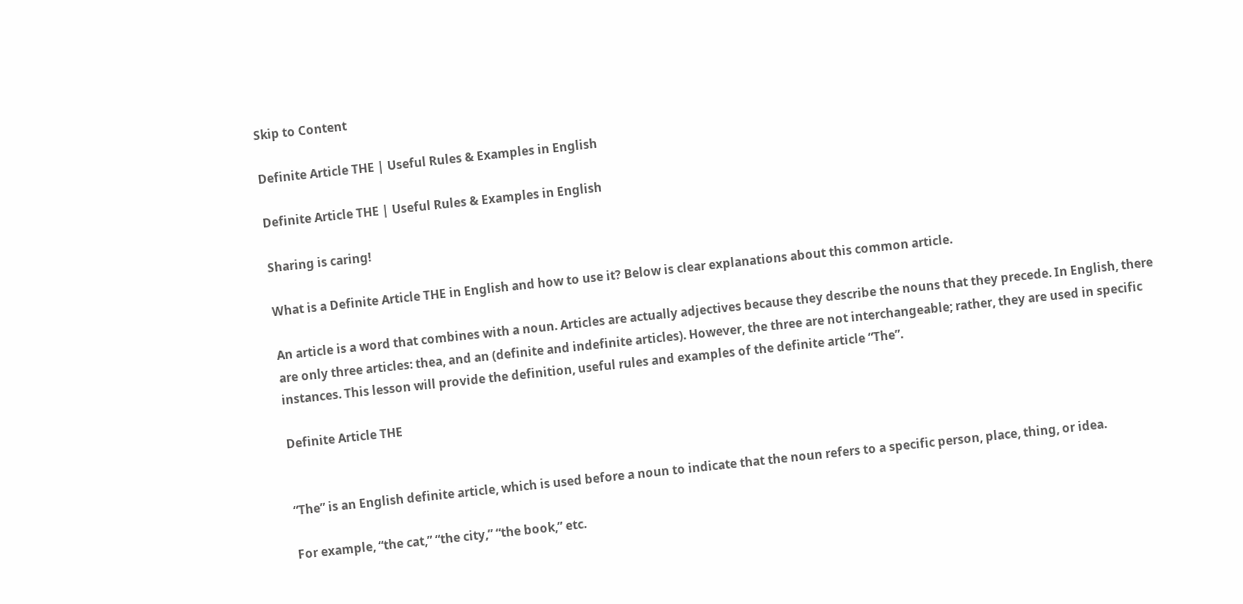Skip to Content

Definite Article THE | Useful Rules & Examples in English

Definite Article THE | Useful Rules & Examples in English

Sharing is caring!

What is a Definite Article THE in English and how to use it? Below is clear explanations about this common article.

An article is a word that combines with a noun. Articles are actually adjectives because they describe the nouns that they precede. In English, there are only three articles: thea, and an (definite and indefinite articles). However, the three are not interchangeable; rather, they are used in specific instances. This lesson will provide the definition, useful rules and examples of the definite article “The”.

Definite Article THE


“The” is an English definite article, which is used before a noun to indicate that the noun refers to a specific person, place, thing, or idea.

For example, “the cat,” “the city,” “the book,” etc.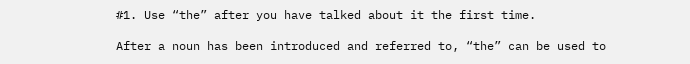#1. Use “the” after you have talked about it the first time.

After a noun has been introduced and referred to, “the” can be used to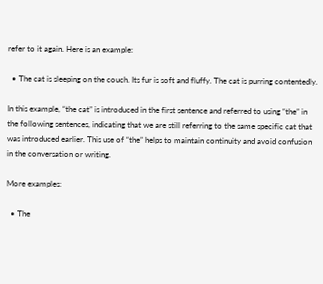refer to it again. Here is an example:

  • The cat is sleeping on the couch. Its fur is soft and fluffy. The cat is purring contentedly.

In this example, “the cat” is introduced in the first sentence and referred to using “the” in the following sentences, indicating that we are still referring to the same specific cat that was introduced earlier. This use of “the” helps to maintain continuity and avoid confusion in the conversation or writing.

More examples:

  • The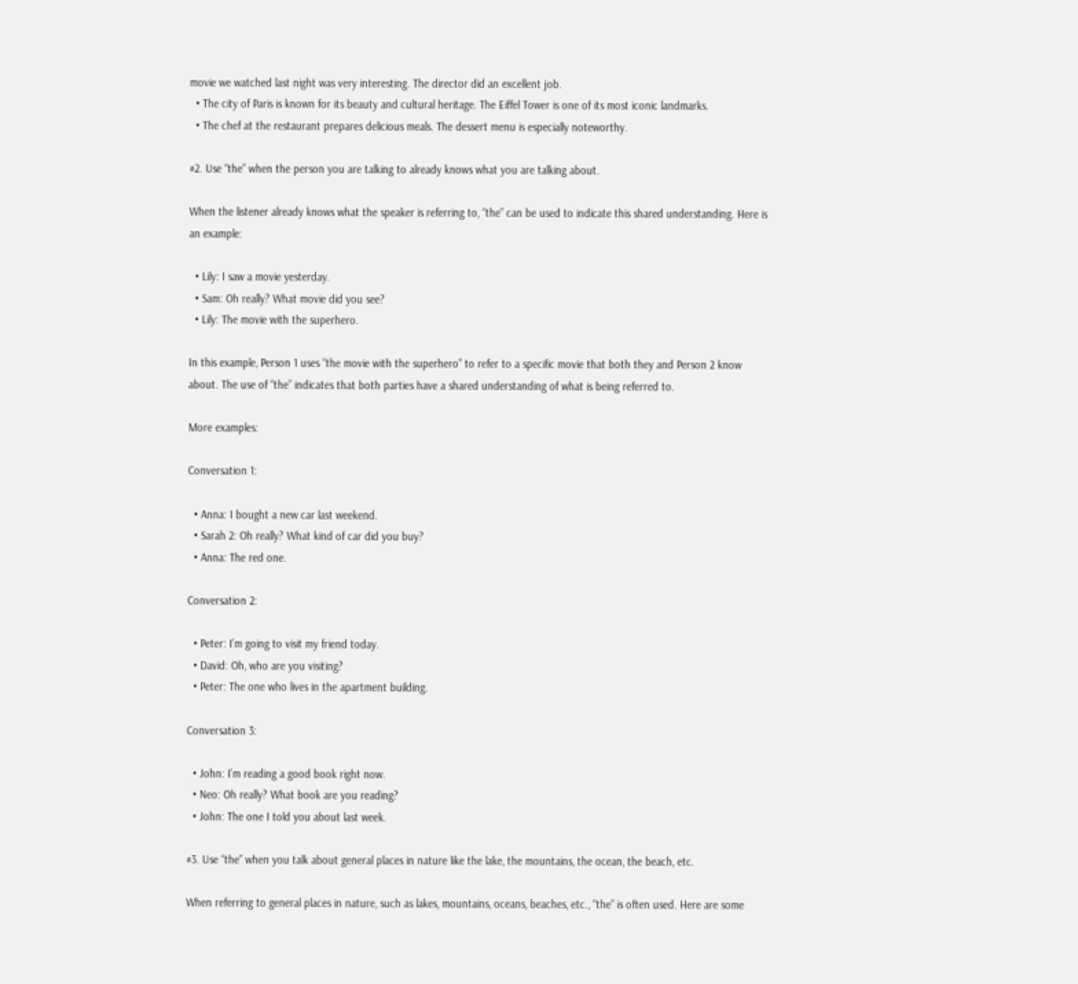movie we watched last night was very interesting. The director did an excellent job.
  • The city of Paris is known for its beauty and cultural heritage. The Eiffel Tower is one of its most iconic landmarks.
  • The chef at the restaurant prepares delicious meals. The dessert menu is especially noteworthy.

#2. Use “the” when the person you are talking to already knows what you are talking about.

When the listener already knows what the speaker is referring to, “the” can be used to indicate this shared understanding. Here is an example:

  • Lily: I saw a movie yesterday.
  • Sam: Oh really? What movie did you see?
  • Lily: The movie with the superhero.

In this example, Person 1 uses “the movie with the superhero” to refer to a specific movie that both they and Person 2 know about. The use of “the” indicates that both parties have a shared understanding of what is being referred to.

More examples:

Conversation 1:

  • Anna: I bought a new car last weekend.
  • Sarah 2: Oh really? What kind of car did you buy?
  • Anna: The red one.

Conversation 2:

  • Peter: I’m going to visit my friend today.
  • David: Oh, who are you visiting?
  • Peter: The one who lives in the apartment building.

Conversation 3:

  • John: I’m reading a good book right now.
  • Neo: Oh really? What book are you reading?
  • John: The one I told you about last week.

#3. Use “the” when you talk about general places in nature like the lake, the mountains, the ocean, the beach, etc.

When referring to general places in nature, such as lakes, mountains, oceans, beaches, etc., “the” is often used. Here are some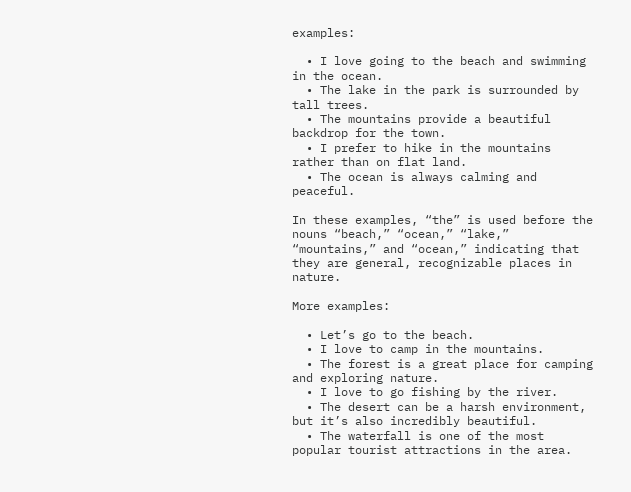examples:

  • I love going to the beach and swimming in the ocean.
  • The lake in the park is surrounded by tall trees.
  • The mountains provide a beautiful backdrop for the town.
  • I prefer to hike in the mountains rather than on flat land.
  • The ocean is always calming and peaceful.

In these examples, “the” is used before the nouns “beach,” “ocean,” “lake,” “mountains,” and “ocean,” indicating that they are general, recognizable places in nature.

More examples:

  • Let’s go to the beach.
  • I love to camp in the mountains.
  • The forest is a great place for camping and exploring nature.
  • I love to go fishing by the river.
  • The desert can be a harsh environment, but it’s also incredibly beautiful.
  • The waterfall is one of the most popular tourist attractions in the area.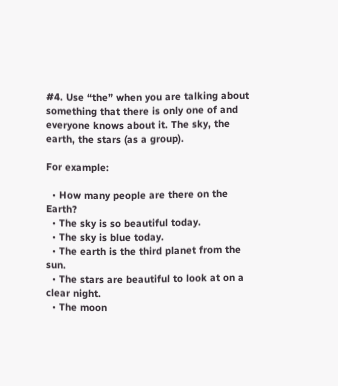#4. Use “the” when you are talking about something that there is only one of and everyone knows about it. The sky, the earth, the stars (as a group).

For example:

  • How many people are there on the Earth?
  • The sky is so beautiful today.
  • The sky is blue today.
  • The earth is the third planet from the sun.
  • The stars are beautiful to look at on a clear night.
  • The moon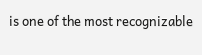is one of the most recognizable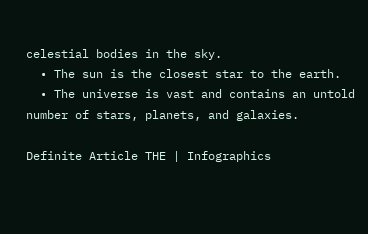celestial bodies in the sky.
  • The sun is the closest star to the earth.
  • The universe is vast and contains an untold number of stars, planets, and galaxies.

Definite Article THE | Infographics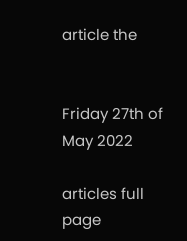article the


Friday 27th of May 2022

articles full page